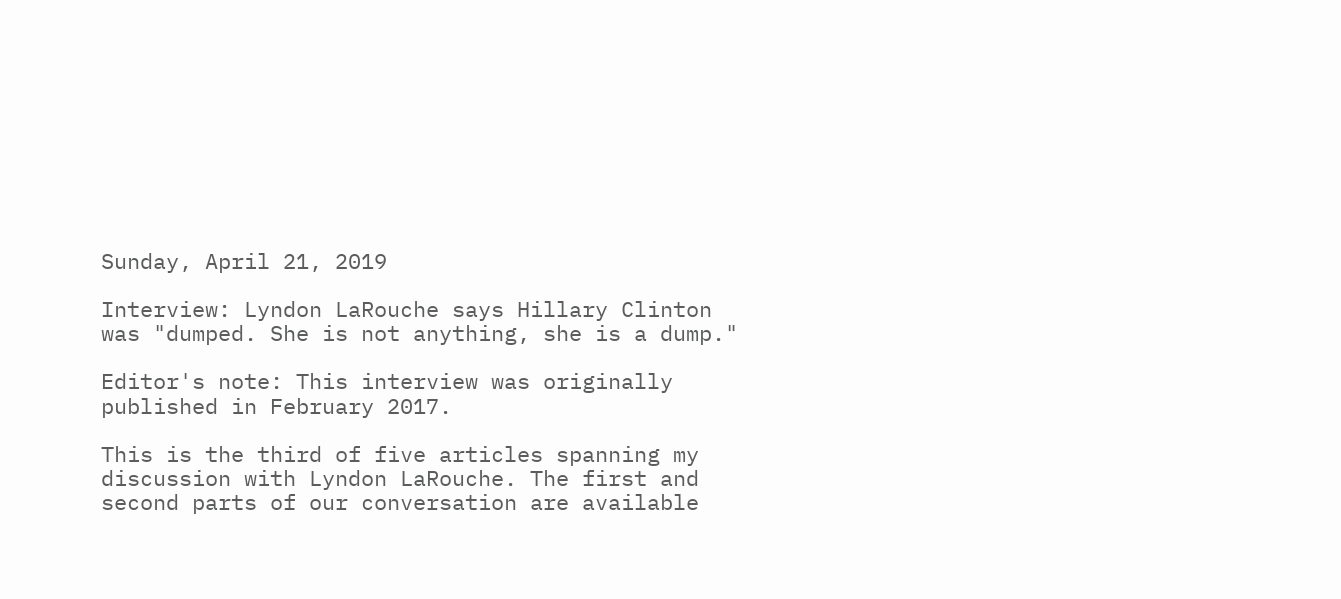Sunday, April 21, 2019

Interview: Lyndon LaRouche says Hillary Clinton was "dumped. She is not anything, she is a dump."

Editor's note: This interview was originally published in February 2017.

This is the third of five articles spanning my discussion with Lyndon LaRouche. The first and second parts of our conversation are available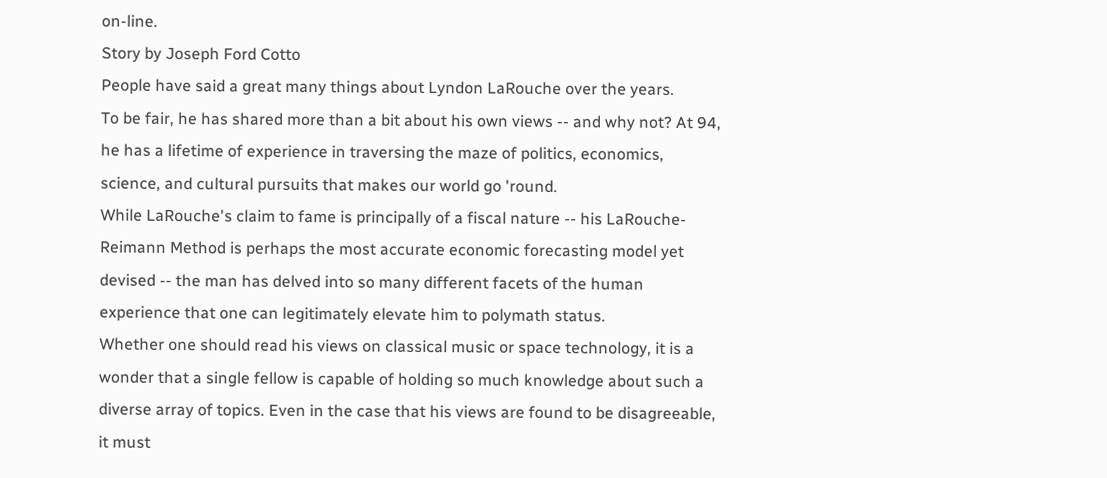on-line.
Story by Joseph Ford Cotto
People have said a great many things about Lyndon LaRouche over the years.
To be fair, he has shared more than a bit about his own views -- and why not? At 94, he has a lifetime of experience in traversing the maze of politics, economics, science, and cultural pursuits that makes our world go 'round.
While LaRouche's claim to fame is principally of a fiscal nature -- his LaRouche-Reimann Method is perhaps the most accurate economic forecasting model yet devised -- the man has delved into so many different facets of the human experience that one can legitimately elevate him to polymath status.
Whether one should read his views on classical music or space technology, it is a wonder that a single fellow is capable of holding so much knowledge about such a diverse array of topics. Even in the case that his views are found to be disagreeable, it must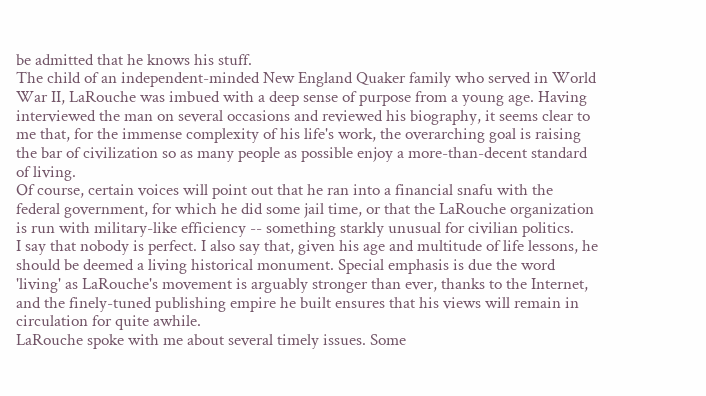be admitted that he knows his stuff.
The child of an independent-minded New England Quaker family who served in World War II, LaRouche was imbued with a deep sense of purpose from a young age. Having interviewed the man on several occasions and reviewed his biography, it seems clear to me that, for the immense complexity of his life's work, the overarching goal is raising the bar of civilization so as many people as possible enjoy a more-than-decent standard of living.
Of course, certain voices will point out that he ran into a financial snafu with the federal government, for which he did some jail time, or that the LaRouche organization is run with military-like efficiency -- something starkly unusual for civilian politics.
I say that nobody is perfect. I also say that, given his age and multitude of life lessons, he should be deemed a living historical monument. Special emphasis is due the word 'living' as LaRouche's movement is arguably stronger than ever, thanks to the Internet, and the finely-tuned publishing empire he built ensures that his views will remain in circulation for quite awhile.
LaRouche spoke with me about several timely issues. Some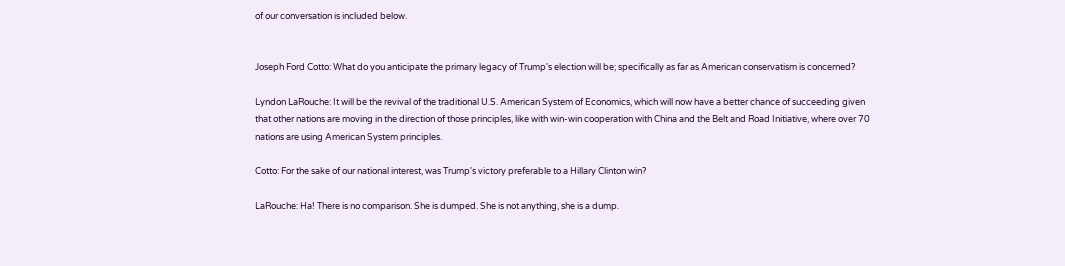of our conversation is included below.


Joseph Ford Cotto: What do you anticipate the primary legacy of Trump's election will be; specifically as far as American conservatism is concerned?

Lyndon LaRouche: It will be the revival of the traditional U.S. American System of Economics, which will now have a better chance of succeeding given that other nations are moving in the direction of those principles, like with win-win cooperation with China and the Belt and Road Initiative, where over 70 nations are using American System principles.

Cotto: For the sake of our national interest, was Trump's victory preferable to a Hillary Clinton win?

LaRouche: Ha! There is no comparison. She is dumped. She is not anything, she is a dump.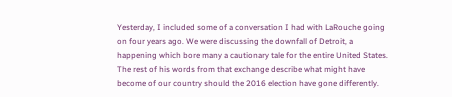Yesterday, I included some of a conversation I had with LaRouche going on four years ago. We were discussing the downfall of Detroit, a happening which bore many a cautionary tale for the entire United States. The rest of his words from that exchange describe what might have become of our country should the 2016 election have gone differently.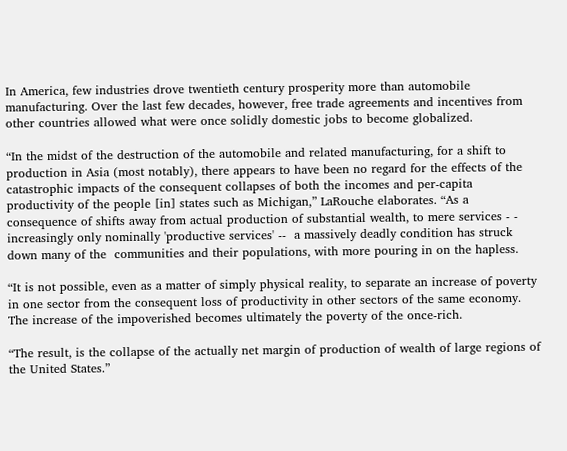In America, few industries drove twentieth century prosperity more than automobile manufacturing. Over the last few decades, however, free trade agreements and incentives from other countries allowed what were once solidly domestic jobs to become globalized.

“In the midst of the destruction of the automobile and related manufacturing, for a shift to production in Asia (most notably), there appears to have been no regard for the effects of the catastrophic impacts of the consequent collapses of both the incomes and per-capita productivity of the people [in] states such as Michigan,” LaRouche elaborates. “As a consequence of shifts away from actual production of substantial wealth, to mere services - - increasingly only nominally 'productive services' --  a massively deadly condition has struck down many of the  communities and their populations, with more pouring in on the hapless.

“It is not possible, even as a matter of simply physical reality, to separate an increase of poverty in one sector from the consequent loss of productivity in other sectors of the same economy.  The increase of the impoverished becomes ultimately the poverty of the once-rich.

“The result, is the collapse of the actually net margin of production of wealth of large regions of the United States.”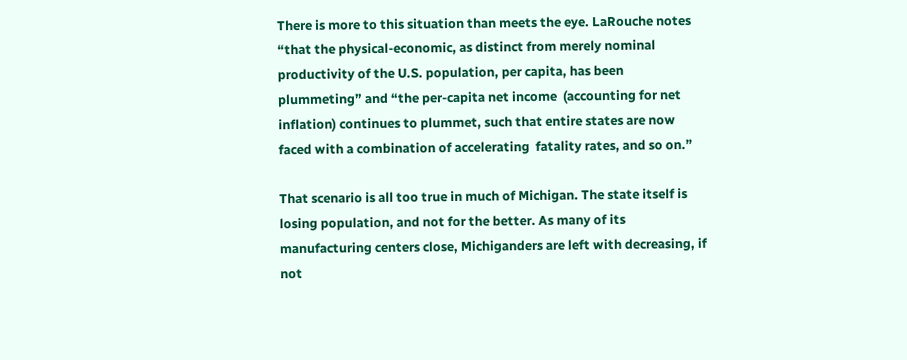There is more to this situation than meets the eye. LaRouche notes “that the physical-economic, as distinct from merely nominal productivity of the U.S. population, per capita, has been plummeting” and “the per-capita net income  (accounting for net inflation) continues to plummet, such that entire states are now faced with a combination of accelerating  fatality rates, and so on.”

That scenario is all too true in much of Michigan. The state itself is losing population, and not for the better. As many of its manufacturing centers close, Michiganders are left with decreasing, if not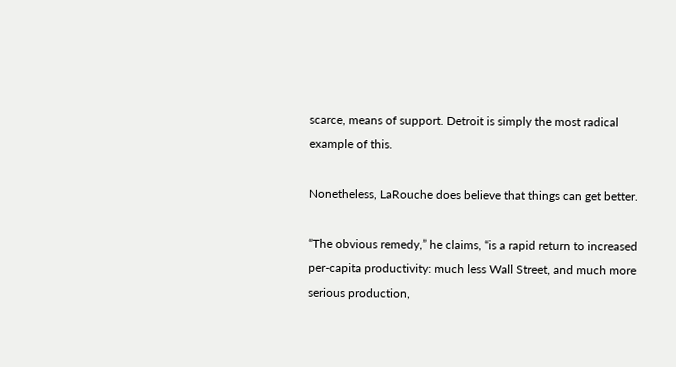scarce, means of support. Detroit is simply the most radical example of this.

Nonetheless, LaRouche does believe that things can get better.

“The obvious remedy,” he claims, “is a rapid return to increased per-capita productivity: much less Wall Street, and much more serious production,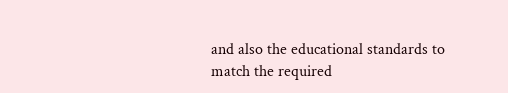and also the educational standards to match the required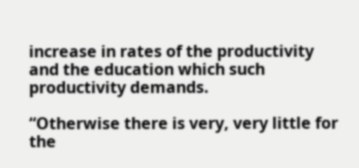increase in rates of the productivity and the education which such productivity demands.

“Otherwise there is very, very little for the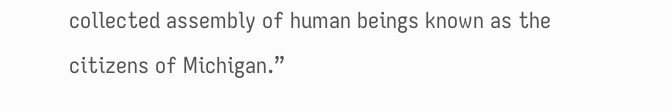collected assembly of human beings known as the citizens of Michigan.”